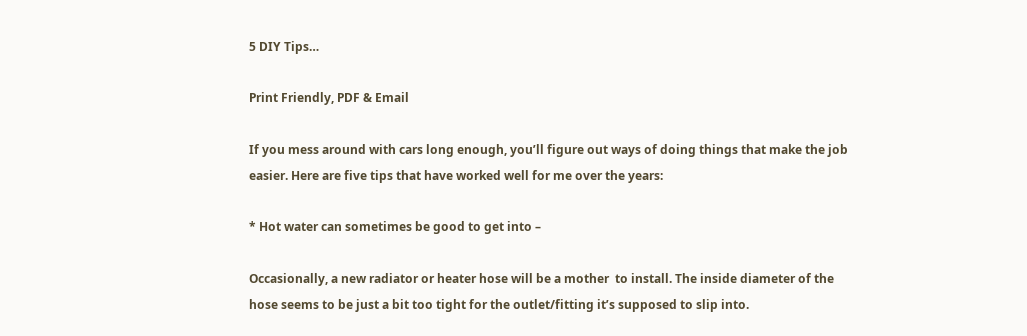5 DIY Tips…

Print Friendly, PDF & Email

If you mess around with cars long enough, you’ll figure out ways of doing things that make the job easier. Here are five tips that have worked well for me over the years:

* Hot water can sometimes be good to get into –

Occasionally, a new radiator or heater hose will be a mother  to install. The inside diameter of the hose seems to be just a bit too tight for the outlet/fitting it’s supposed to slip into.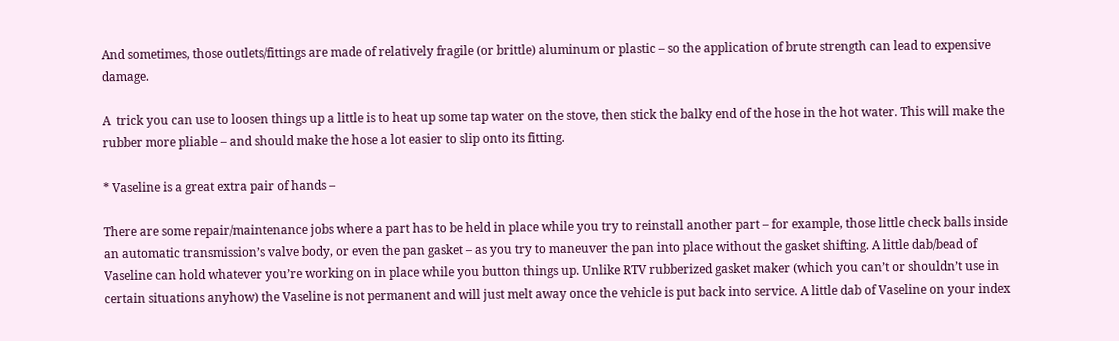And sometimes, those outlets/fittings are made of relatively fragile (or brittle) aluminum or plastic – so the application of brute strength can lead to expensive damage.

A  trick you can use to loosen things up a little is to heat up some tap water on the stove, then stick the balky end of the hose in the hot water. This will make the rubber more pliable – and should make the hose a lot easier to slip onto its fitting.

* Vaseline is a great extra pair of hands –

There are some repair/maintenance jobs where a part has to be held in place while you try to reinstall another part – for example, those little check balls inside an automatic transmission’s valve body, or even the pan gasket – as you try to maneuver the pan into place without the gasket shifting. A little dab/bead of Vaseline can hold whatever you’re working on in place while you button things up. Unlike RTV rubberized gasket maker (which you can’t or shouldn’t use in certain situations anyhow) the Vaseline is not permanent and will just melt away once the vehicle is put back into service. A little dab of Vaseline on your index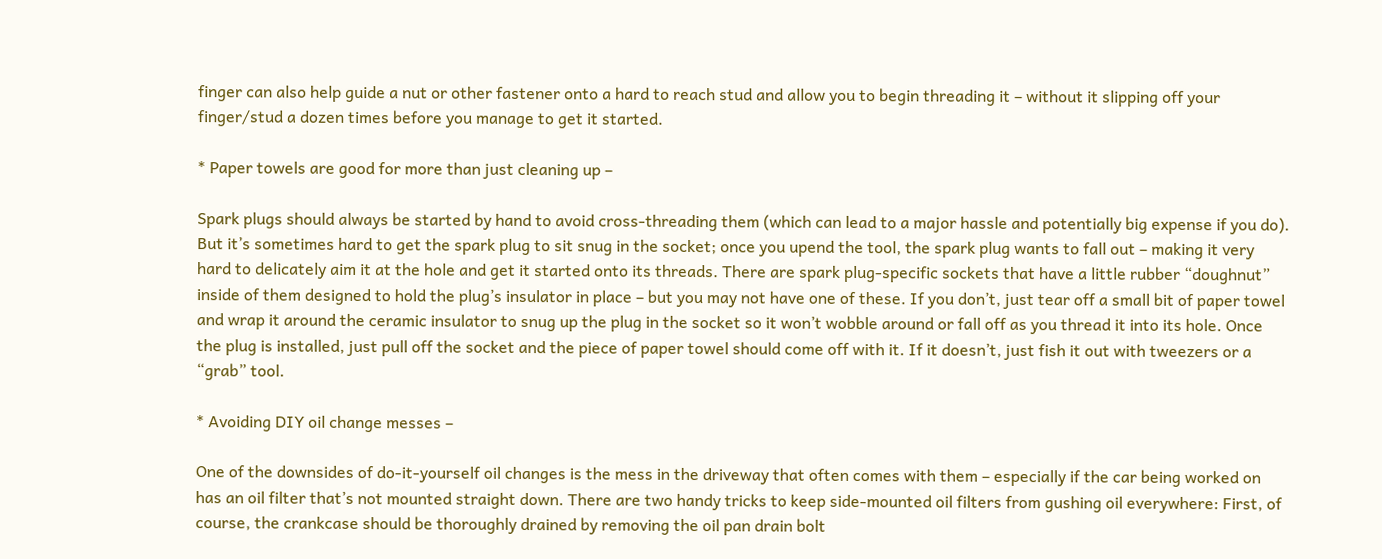finger can also help guide a nut or other fastener onto a hard to reach stud and allow you to begin threading it – without it slipping off your finger/stud a dozen times before you manage to get it started.

* Paper towels are good for more than just cleaning up –

Spark plugs should always be started by hand to avoid cross-threading them (which can lead to a major hassle and potentially big expense if you do). But it’s sometimes hard to get the spark plug to sit snug in the socket; once you upend the tool, the spark plug wants to fall out – making it very hard to delicately aim it at the hole and get it started onto its threads. There are spark plug-specific sockets that have a little rubber “doughnut” inside of them designed to hold the plug’s insulator in place – but you may not have one of these. If you don’t, just tear off a small bit of paper towel and wrap it around the ceramic insulator to snug up the plug in the socket so it won’t wobble around or fall off as you thread it into its hole. Once the plug is installed, just pull off the socket and the piece of paper towel should come off with it. If it doesn’t, just fish it out with tweezers or a “grab” tool.

* Avoiding DIY oil change messes –

One of the downsides of do-it-yourself oil changes is the mess in the driveway that often comes with them – especially if the car being worked on has an oil filter that’s not mounted straight down. There are two handy tricks to keep side-mounted oil filters from gushing oil everywhere: First, of course, the crankcase should be thoroughly drained by removing the oil pan drain bolt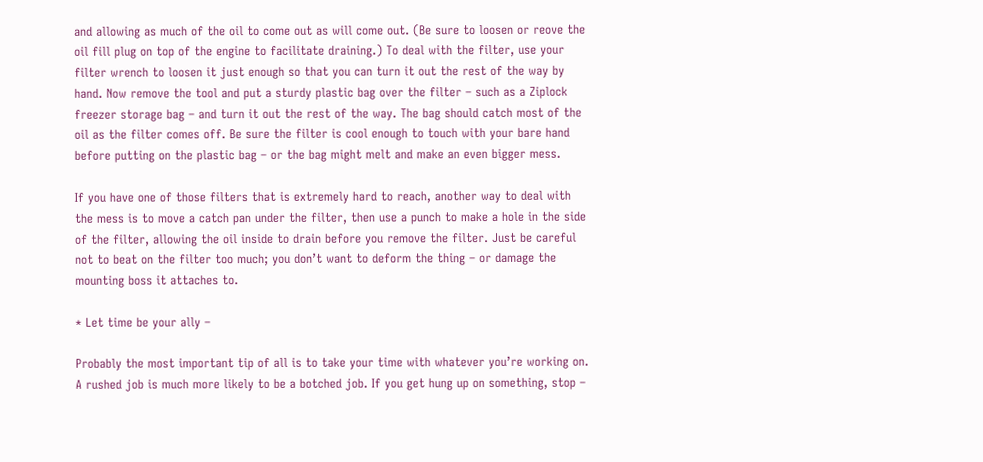and allowing as much of the oil to come out as will come out. (Be sure to loosen or reove the oil fill plug on top of the engine to facilitate draining.) To deal with the filter, use your filter wrench to loosen it just enough so that you can turn it out the rest of the way by hand. Now remove the tool and put a sturdy plastic bag over the filter – such as a Ziplock freezer storage bag – and turn it out the rest of the way. The bag should catch most of the oil as the filter comes off. Be sure the filter is cool enough to touch with your bare hand before putting on the plastic bag – or the bag might melt and make an even bigger mess.

If you have one of those filters that is extremely hard to reach, another way to deal with the mess is to move a catch pan under the filter, then use a punch to make a hole in the side of the filter, allowing the oil inside to drain before you remove the filter. Just be careful not to beat on the filter too much; you don’t want to deform the thing – or damage the mounting boss it attaches to.

* Let time be your ally –

Probably the most important tip of all is to take your time with whatever you’re working on. A rushed job is much more likely to be a botched job. If you get hung up on something, stop –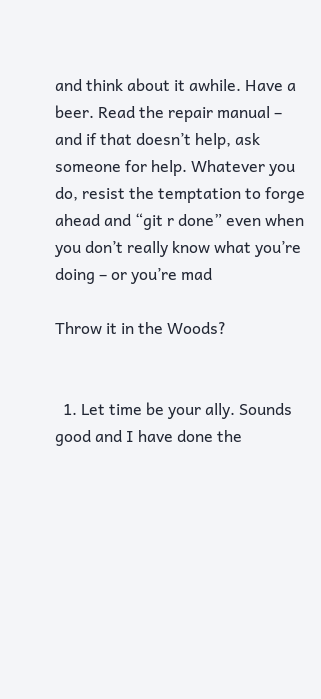and think about it awhile. Have a beer. Read the repair manual – and if that doesn’t help, ask someone for help. Whatever you do, resist the temptation to forge ahead and “git r done” even when you don’t really know what you’re doing – or you’re mad

Throw it in the Woods?


  1. Let time be your ally. Sounds good and I have done the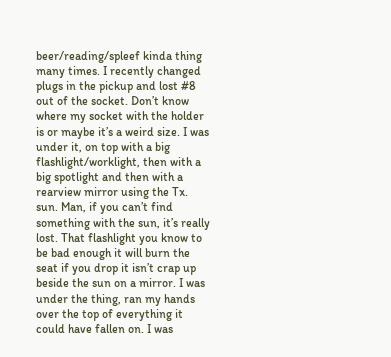beer/reading/spleef kinda thing many times. I recently changed plugs in the pickup and lost #8 out of the socket. Don’t know where my socket with the holder is or maybe it’s a weird size. I was under it, on top with a big flashlight/worklight, then with a big spotlight and then with a rearview mirror using the Tx. sun. Man, if you can’t find something with the sun, it’s really lost. That flashlight you know to be bad enough it will burn the seat if you drop it isn’t crap up beside the sun on a mirror. I was under the thing, ran my hands over the top of everything it could have fallen on. I was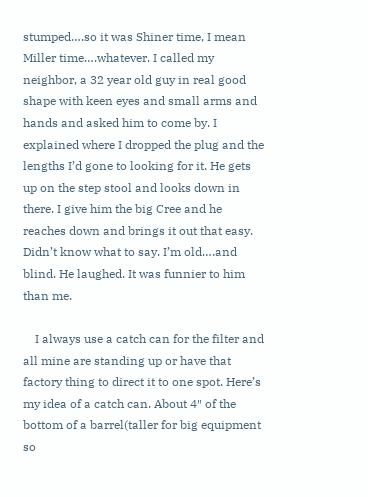stumped….so it was Shiner time, I mean Miller time….whatever. I called my neighbor, a 32 year old guy in real good shape with keen eyes and small arms and hands and asked him to come by. I explained where I dropped the plug and the lengths I’d gone to looking for it. He gets up on the step stool and looks down in there. I give him the big Cree and he reaches down and brings it out that easy. Didn’t know what to say. I’m old….and blind. He laughed. It was funnier to him than me.

    I always use a catch can for the filter and all mine are standing up or have that factory thing to direct it to one spot. Here’s my idea of a catch can. About 4″ of the bottom of a barrel(taller for big equipment so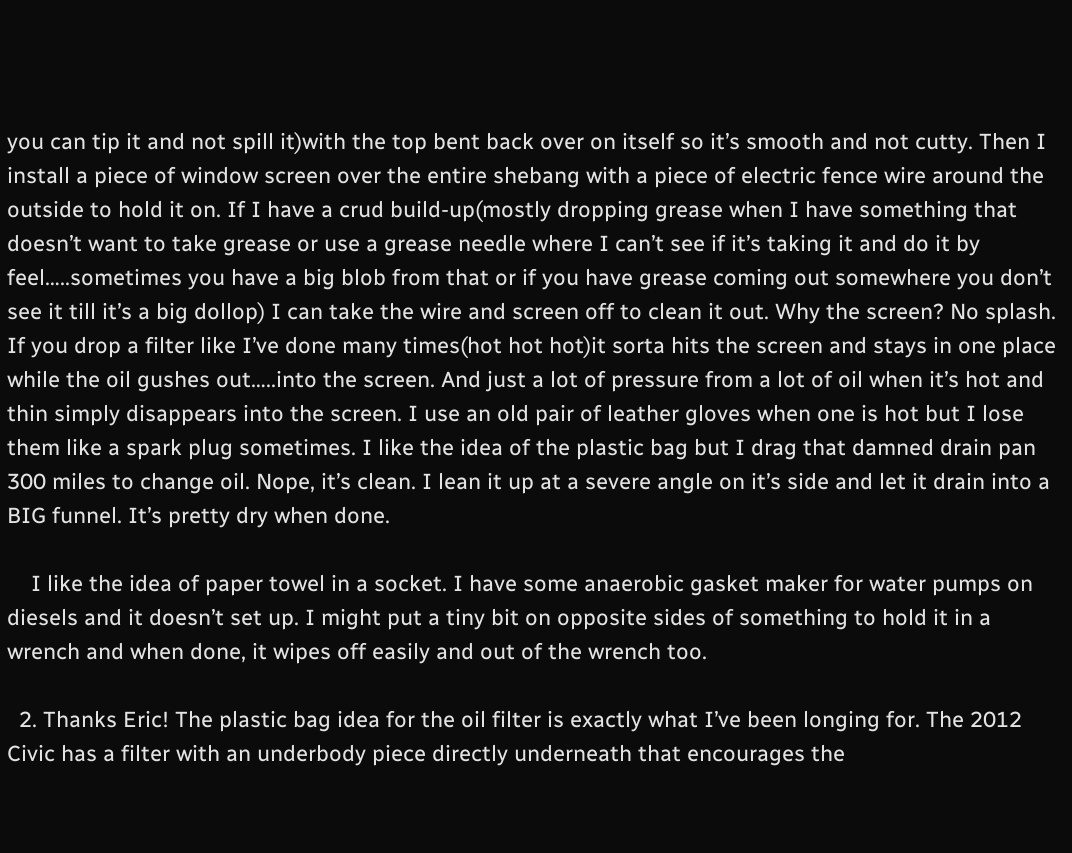you can tip it and not spill it)with the top bent back over on itself so it’s smooth and not cutty. Then I install a piece of window screen over the entire shebang with a piece of electric fence wire around the outside to hold it on. If I have a crud build-up(mostly dropping grease when I have something that doesn’t want to take grease or use a grease needle where I can’t see if it’s taking it and do it by feel…..sometimes you have a big blob from that or if you have grease coming out somewhere you don’t see it till it’s a big dollop) I can take the wire and screen off to clean it out. Why the screen? No splash. If you drop a filter like I’ve done many times(hot hot hot)it sorta hits the screen and stays in one place while the oil gushes out…..into the screen. And just a lot of pressure from a lot of oil when it’s hot and thin simply disappears into the screen. I use an old pair of leather gloves when one is hot but I lose them like a spark plug sometimes. I like the idea of the plastic bag but I drag that damned drain pan 300 miles to change oil. Nope, it’s clean. I lean it up at a severe angle on it’s side and let it drain into a BIG funnel. It’s pretty dry when done.

    I like the idea of paper towel in a socket. I have some anaerobic gasket maker for water pumps on diesels and it doesn’t set up. I might put a tiny bit on opposite sides of something to hold it in a wrench and when done, it wipes off easily and out of the wrench too.

  2. Thanks Eric! The plastic bag idea for the oil filter is exactly what I’ve been longing for. The 2012 Civic has a filter with an underbody piece directly underneath that encourages the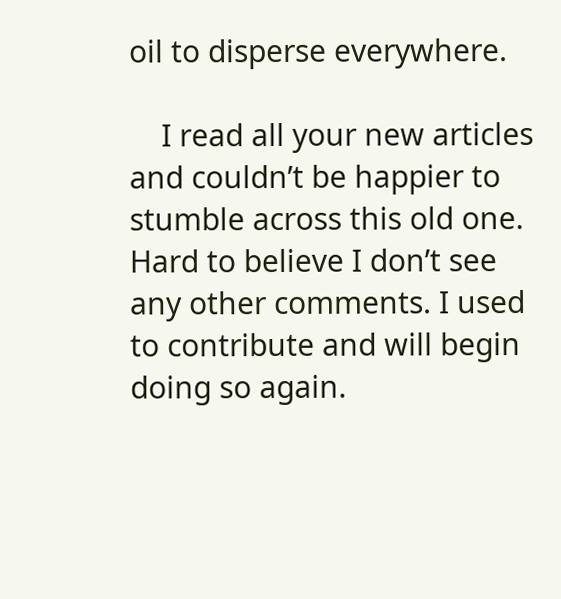oil to disperse everywhere.

    I read all your new articles and couldn’t be happier to stumble across this old one. Hard to believe I don’t see any other comments. I used to contribute and will begin doing so again.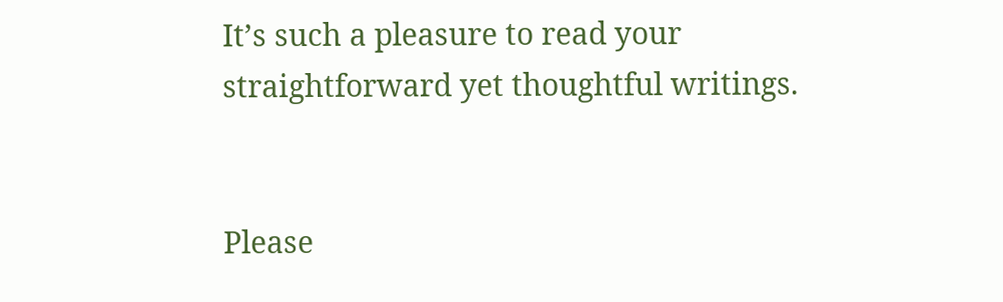It’s such a pleasure to read your straightforward yet thoughtful writings.


Please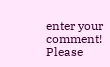enter your comment!
Please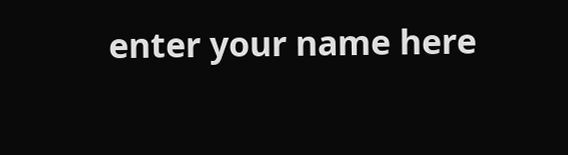enter your name here